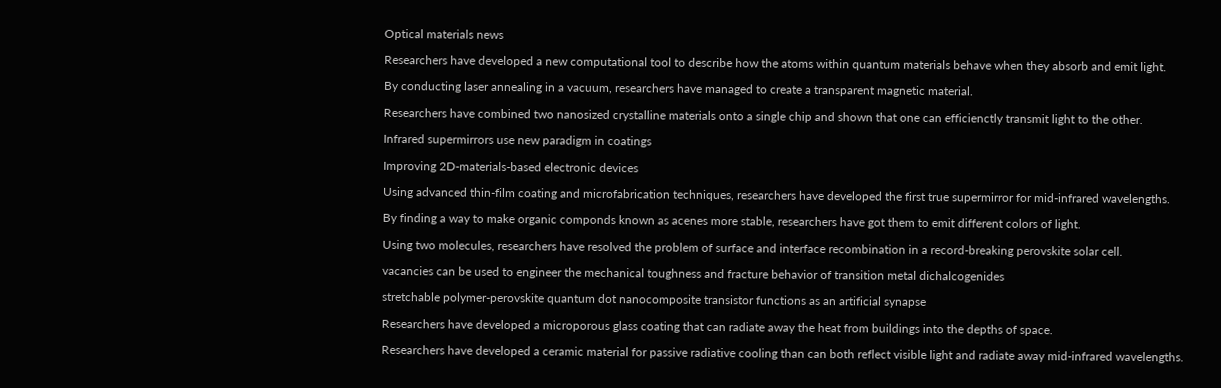Optical materials news

Researchers have developed a new computational tool to describe how the atoms within quantum materials behave when they absorb and emit light.

By conducting laser annealing in a vacuum, researchers have managed to create a transparent magnetic material.

Researchers have combined two nanosized crystalline materials onto a single chip and shown that one can efficienctly transmit light to the other.

Infrared supermirrors use new paradigm in coatings

Improving 2D-materials-based electronic devices

Using advanced thin-film coating and microfabrication techniques, researchers have developed the first true supermirror for mid-infrared wavelengths.

By finding a way to make organic componds known as acenes more stable, researchers have got them to emit different colors of light.

Using two molecules, researchers have resolved the problem of surface and interface recombination in a record-breaking perovskite solar cell.

vacancies can be used to engineer the mechanical toughness and fracture behavior of transition metal dichalcogenides

stretchable polymer-perovskite quantum dot nanocomposite transistor functions as an artificial synapse

Researchers have developed a microporous glass coating that can radiate away the heat from buildings into the depths of space.

Researchers have developed a ceramic material for passive radiative cooling than can both reflect visible light and radiate away mid-infrared wavelengths.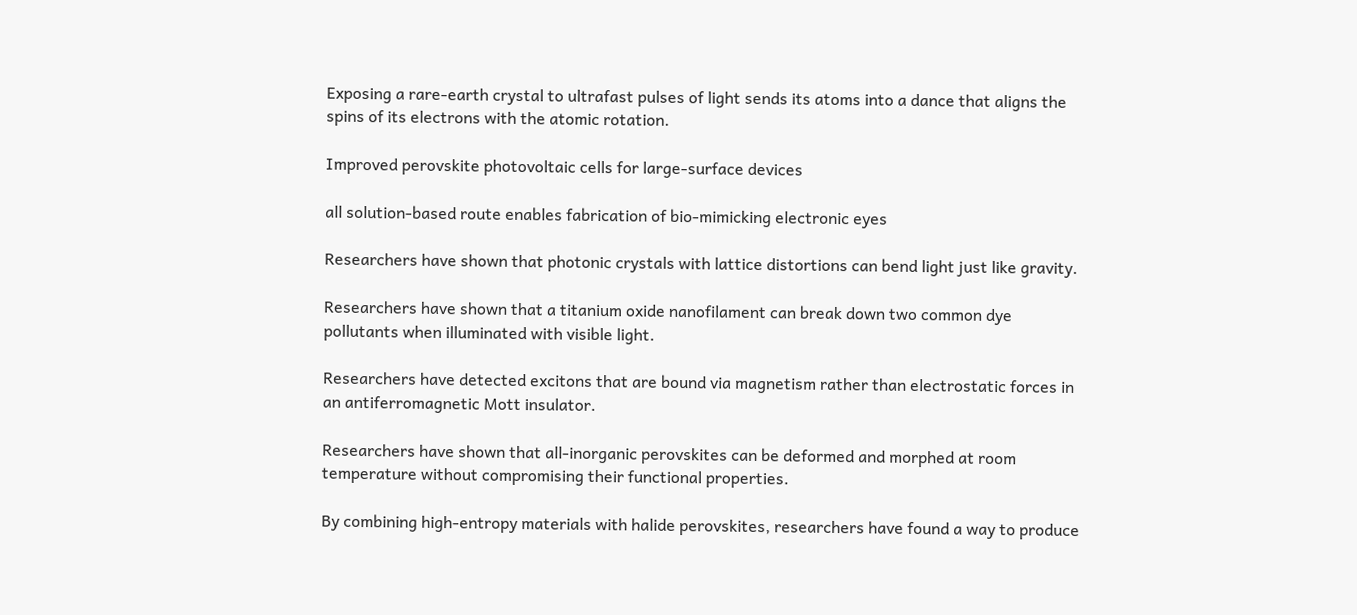Exposing a rare-earth crystal to ultrafast pulses of light sends its atoms into a dance that aligns the spins of its electrons with the atomic rotation.

Improved perovskite photovoltaic cells for large-surface devices

all solution-based route enables fabrication of bio-mimicking electronic eyes

Researchers have shown that photonic crystals with lattice distortions can bend light just like gravity.

Researchers have shown that a titanium oxide nanofilament can break down two common dye pollutants when illuminated with visible light.

Researchers have detected excitons that are bound via magnetism rather than electrostatic forces in an antiferromagnetic Mott insulator.

Researchers have shown that all-inorganic perovskites can be deformed and morphed at room temperature without compromising their functional properties.

By combining high-entropy materials with halide perovskites, researchers have found a way to produce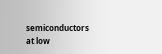semiconductors at low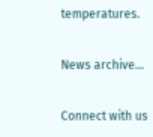temperatures.

News archive…

Connect with us